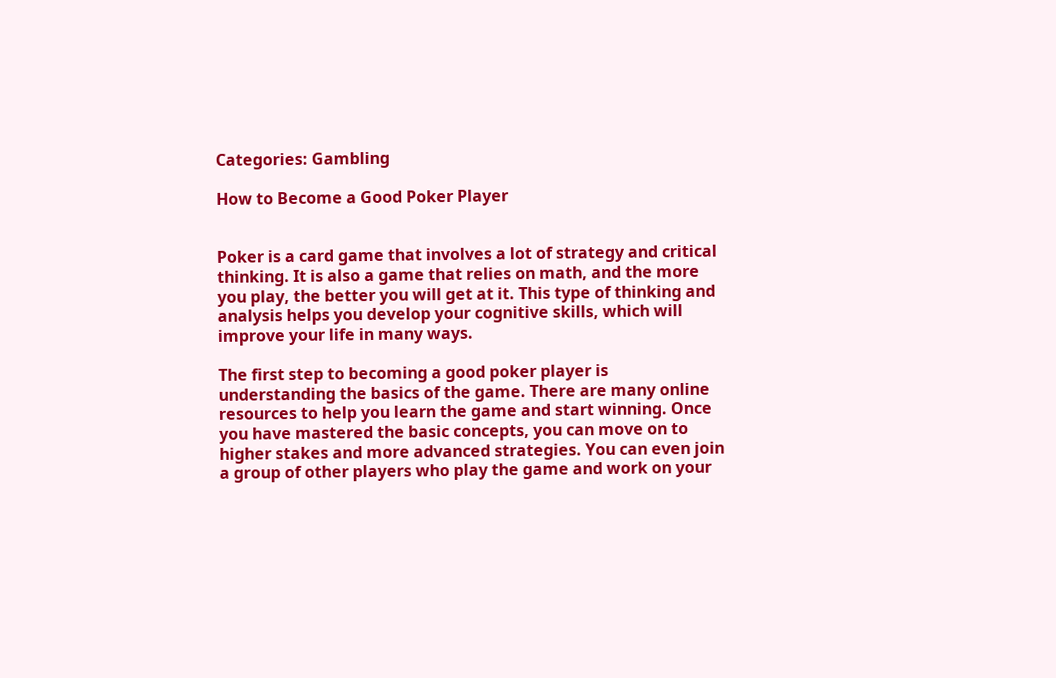Categories: Gambling

How to Become a Good Poker Player


Poker is a card game that involves a lot of strategy and critical thinking. It is also a game that relies on math, and the more you play, the better you will get at it. This type of thinking and analysis helps you develop your cognitive skills, which will improve your life in many ways.

The first step to becoming a good poker player is understanding the basics of the game. There are many online resources to help you learn the game and start winning. Once you have mastered the basic concepts, you can move on to higher stakes and more advanced strategies. You can even join a group of other players who play the game and work on your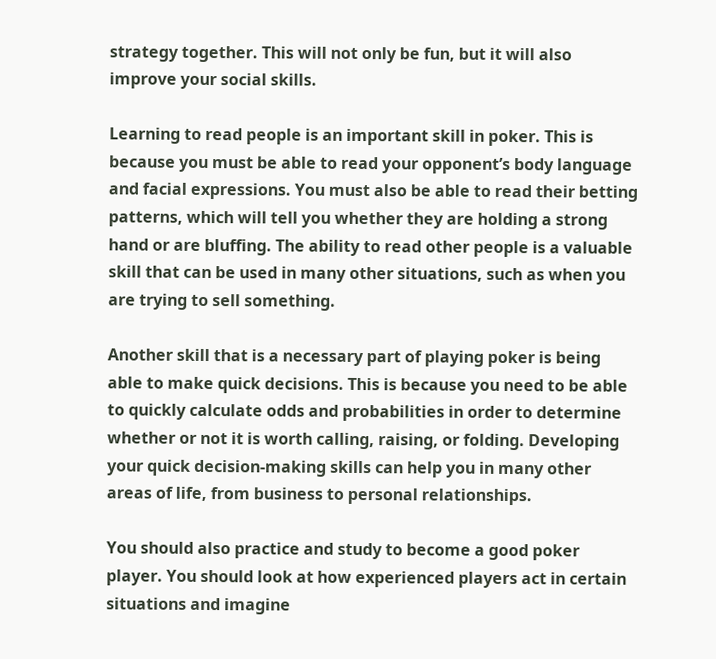strategy together. This will not only be fun, but it will also improve your social skills.

Learning to read people is an important skill in poker. This is because you must be able to read your opponent’s body language and facial expressions. You must also be able to read their betting patterns, which will tell you whether they are holding a strong hand or are bluffing. The ability to read other people is a valuable skill that can be used in many other situations, such as when you are trying to sell something.

Another skill that is a necessary part of playing poker is being able to make quick decisions. This is because you need to be able to quickly calculate odds and probabilities in order to determine whether or not it is worth calling, raising, or folding. Developing your quick decision-making skills can help you in many other areas of life, from business to personal relationships.

You should also practice and study to become a good poker player. You should look at how experienced players act in certain situations and imagine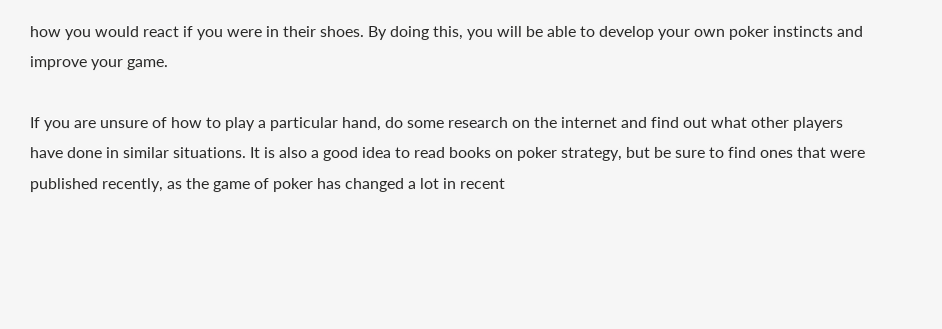how you would react if you were in their shoes. By doing this, you will be able to develop your own poker instincts and improve your game.

If you are unsure of how to play a particular hand, do some research on the internet and find out what other players have done in similar situations. It is also a good idea to read books on poker strategy, but be sure to find ones that were published recently, as the game of poker has changed a lot in recent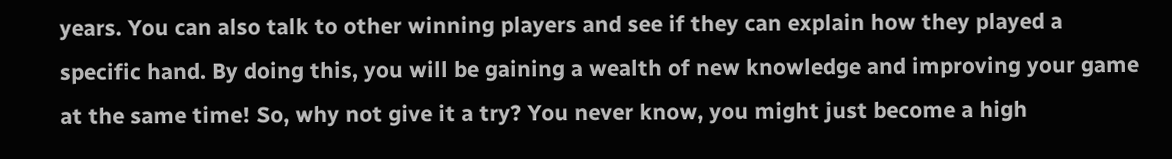years. You can also talk to other winning players and see if they can explain how they played a specific hand. By doing this, you will be gaining a wealth of new knowledge and improving your game at the same time! So, why not give it a try? You never know, you might just become a high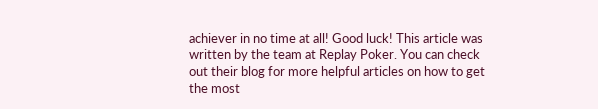achiever in no time at all! Good luck! This article was written by the team at Replay Poker. You can check out their blog for more helpful articles on how to get the most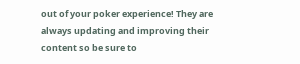out of your poker experience! They are always updating and improving their content so be sure to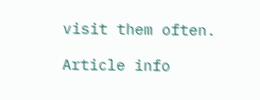visit them often.

Article info